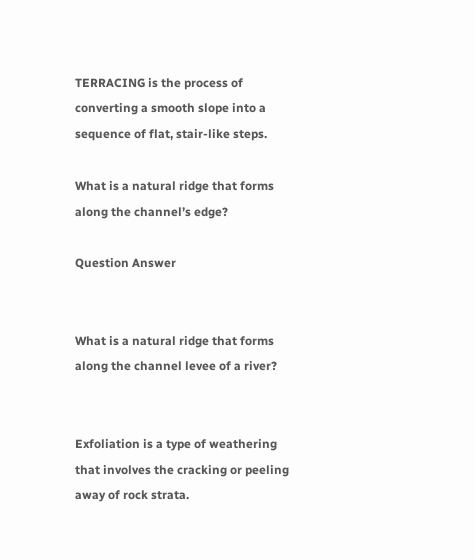TERRACING is the process of converting a smooth slope into a sequence of flat, stair-like steps.

What is a natural ridge that forms along the channel’s edge?

Question Answer


What is a natural ridge that forms along the channel levee of a river?


Exfoliation is a type of weathering that involves the cracking or peeling away of rock strata.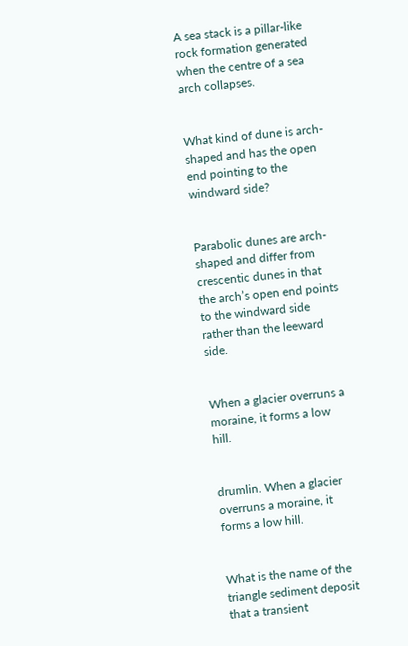A sea stack is a pillar-like rock formation generated when the centre of a sea arch collapses.


What kind of dune is arch-shaped and has the open end pointing to the windward side?


Parabolic dunes are arch-shaped and differ from crescentic dunes in that the arch’s open end points to the windward side rather than the leeward side.


When a glacier overruns a moraine, it forms a low hill.


drumlin. When a glacier overruns a moraine, it forms a low hill.


What is the name of the triangle sediment deposit that a transient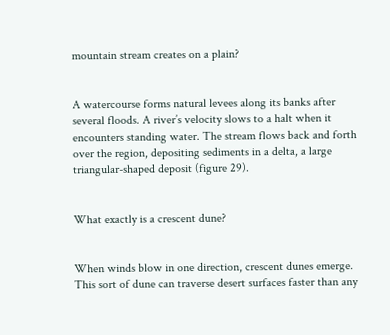mountain stream creates on a plain?


A watercourse forms natural levees along its banks after several floods. A river’s velocity slows to a halt when it encounters standing water. The stream flows back and forth over the region, depositing sediments in a delta, a large triangular-shaped deposit (figure 29).


What exactly is a crescent dune?


When winds blow in one direction, crescent dunes emerge. This sort of dune can traverse desert surfaces faster than any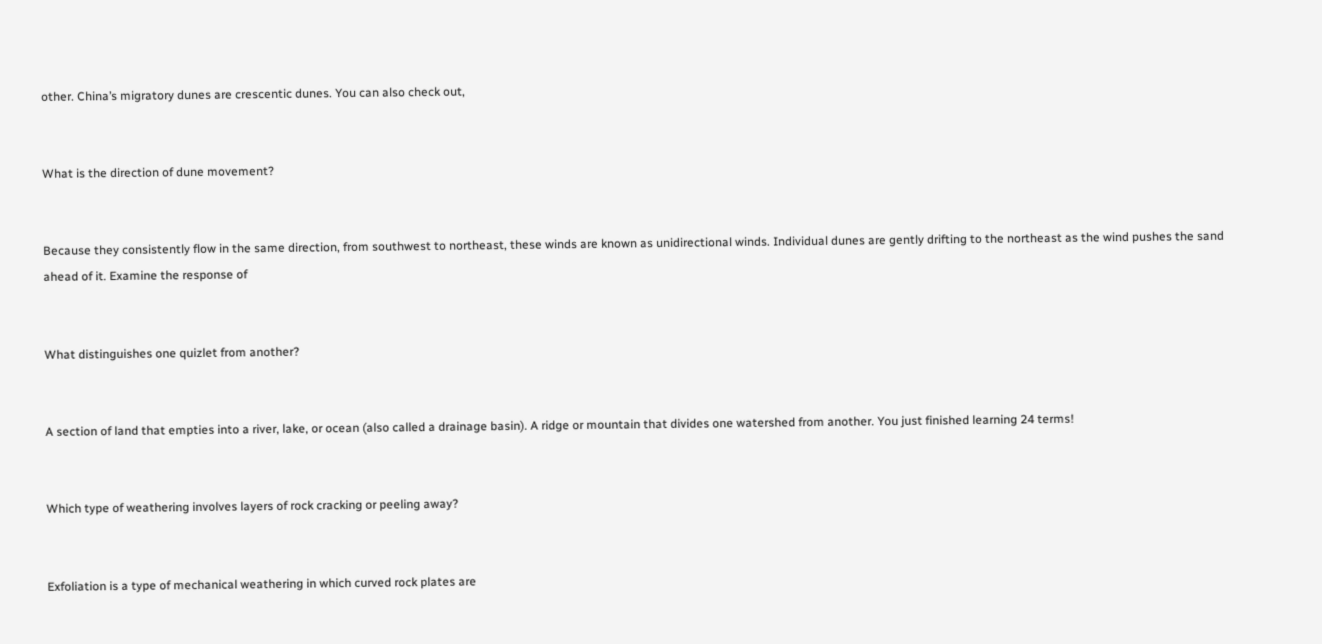other. China’s migratory dunes are crescentic dunes. You can also check out,


What is the direction of dune movement?


Because they consistently flow in the same direction, from southwest to northeast, these winds are known as unidirectional winds. Individual dunes are gently drifting to the northeast as the wind pushes the sand ahead of it. Examine the response of


What distinguishes one quizlet from another?


A section of land that empties into a river, lake, or ocean (also called a drainage basin). A ridge or mountain that divides one watershed from another. You just finished learning 24 terms!


Which type of weathering involves layers of rock cracking or peeling away?


Exfoliation is a type of mechanical weathering in which curved rock plates are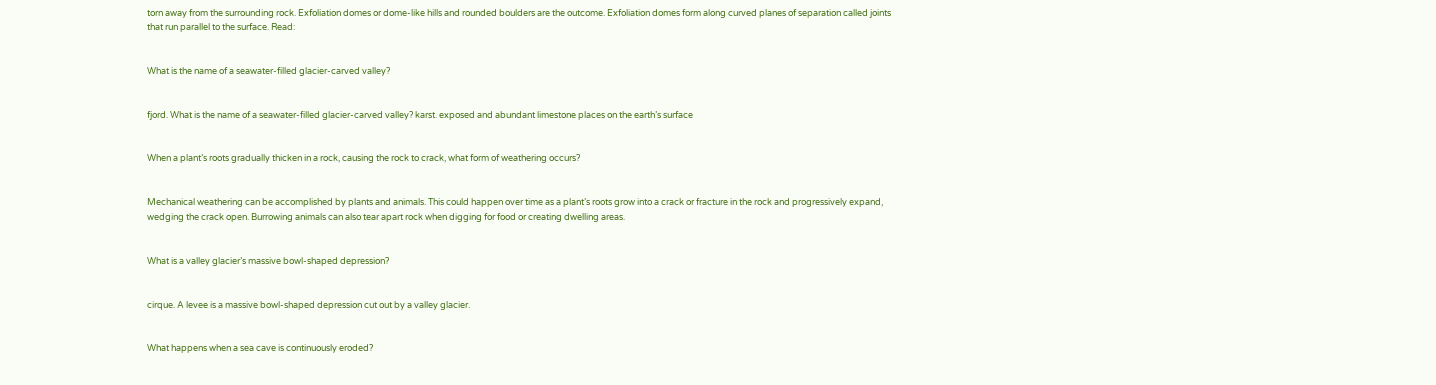torn away from the surrounding rock. Exfoliation domes or dome-like hills and rounded boulders are the outcome. Exfoliation domes form along curved planes of separation called joints that run parallel to the surface. Read:


What is the name of a seawater-filled glacier-carved valley?


fjord. What is the name of a seawater-filled glacier-carved valley? karst. exposed and abundant limestone places on the earth’s surface


When a plant’s roots gradually thicken in a rock, causing the rock to crack, what form of weathering occurs?


Mechanical weathering can be accomplished by plants and animals. This could happen over time as a plant’s roots grow into a crack or fracture in the rock and progressively expand, wedging the crack open. Burrowing animals can also tear apart rock when digging for food or creating dwelling areas.


What is a valley glacier’s massive bowl-shaped depression?


cirque. A levee is a massive bowl-shaped depression cut out by a valley glacier.


What happens when a sea cave is continuously eroded?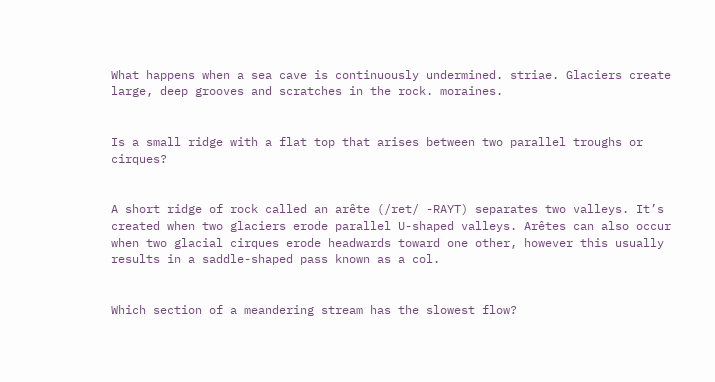What happens when a sea cave is continuously undermined. striae. Glaciers create large, deep grooves and scratches in the rock. moraines.


Is a small ridge with a flat top that arises between two parallel troughs or cirques?


A short ridge of rock called an arête (/ret/ -RAYT) separates two valleys. It’s created when two glaciers erode parallel U-shaped valleys. Arêtes can also occur when two glacial cirques erode headwards toward one other, however this usually results in a saddle-shaped pass known as a col.


Which section of a meandering stream has the slowest flow?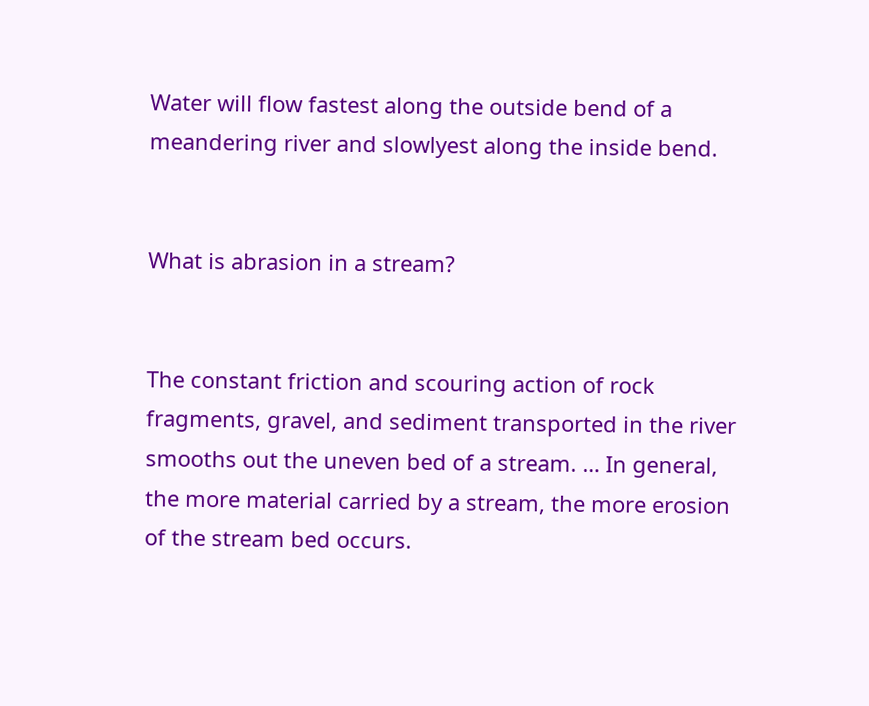Water will flow fastest along the outside bend of a meandering river and slowlyest along the inside bend.


What is abrasion in a stream?


The constant friction and scouring action of rock fragments, gravel, and sediment transported in the river smooths out the uneven bed of a stream. … In general, the more material carried by a stream, the more erosion of the stream bed occurs.